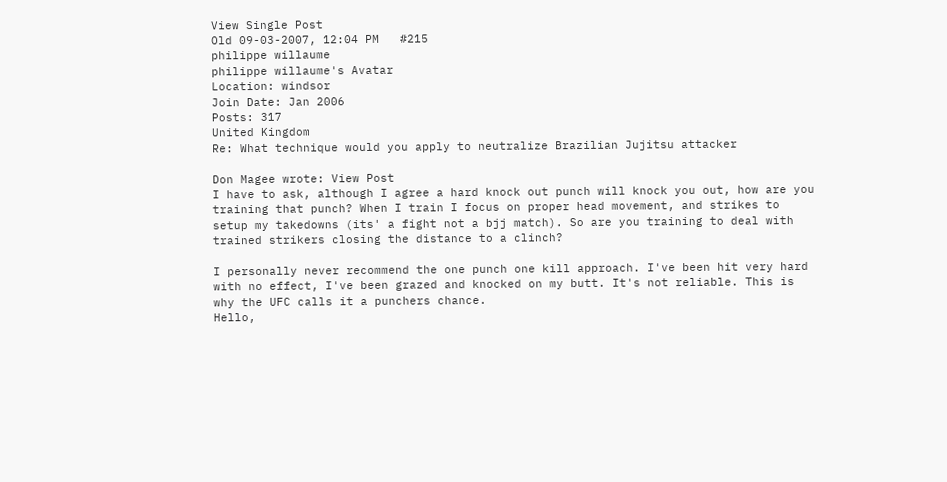View Single Post
Old 09-03-2007, 12:04 PM   #215
philippe willaume
philippe willaume's Avatar
Location: windsor
Join Date: Jan 2006
Posts: 317
United Kingdom
Re: What technique would you apply to neutralize Brazilian Jujitsu attacker

Don Magee wrote: View Post
I have to ask, although I agree a hard knock out punch will knock you out, how are you training that punch? When I train I focus on proper head movement, and strikes to setup my takedowns (its' a fight not a bjj match). So are you training to deal with trained strikers closing the distance to a clinch?

I personally never recommend the one punch one kill approach. I've been hit very hard with no effect, I've been grazed and knocked on my butt. It's not reliable. This is why the UFC calls it a punchers chance.
Hello,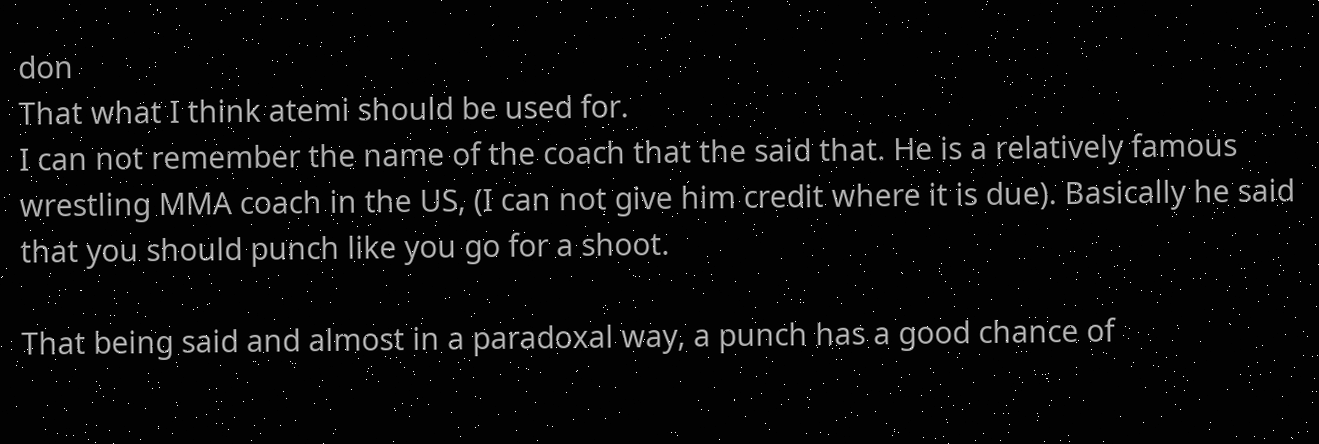don
That what I think atemi should be used for.
I can not remember the name of the coach that the said that. He is a relatively famous wrestling MMA coach in the US, (I can not give him credit where it is due). Basically he said that you should punch like you go for a shoot.

That being said and almost in a paradoxal way, a punch has a good chance of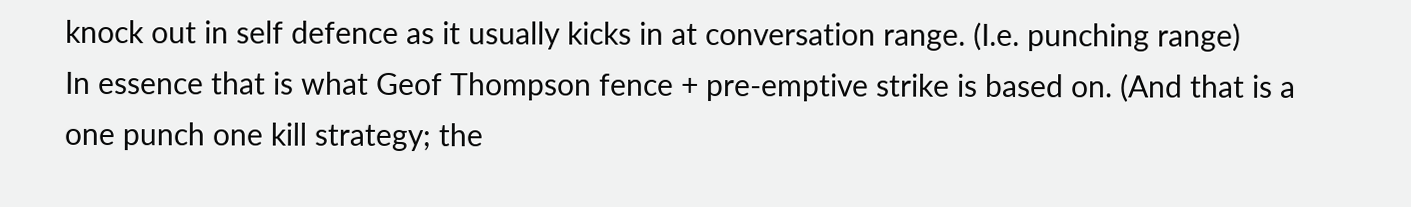knock out in self defence as it usually kicks in at conversation range. (I.e. punching range)
In essence that is what Geof Thompson fence + pre-emptive strike is based on. (And that is a one punch one kill strategy; the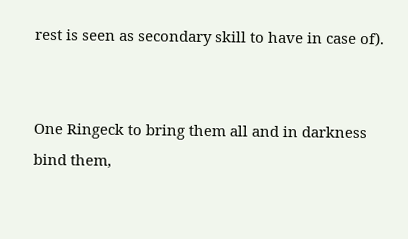rest is seen as secondary skill to have in case of).


One Ringeck to bring them all and in darkness bind them,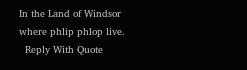In the Land of Windsor where phlip phlop live.
  Reply With Quote